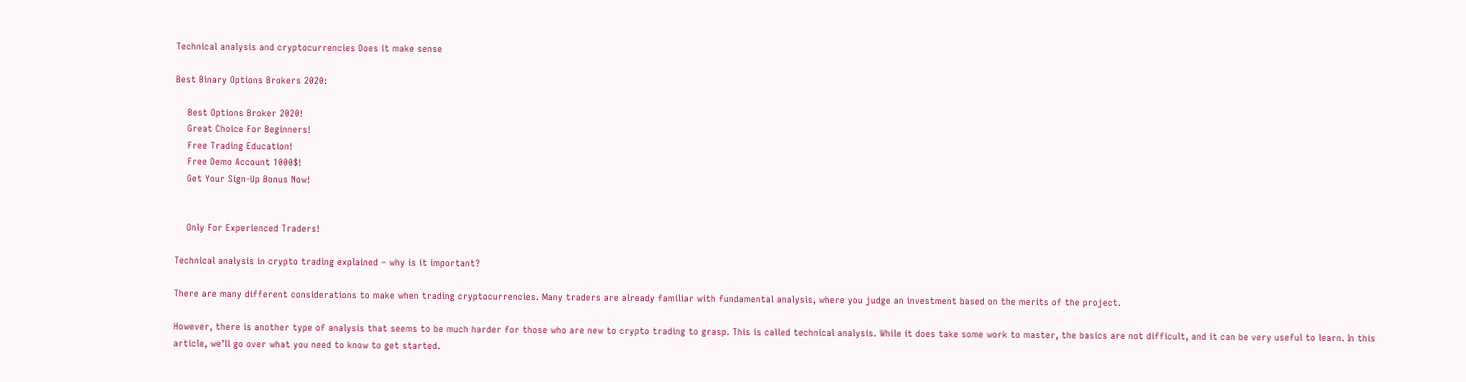Technical analysis and cryptocurrencies Does it make sense

Best Binary Options Brokers 2020:

    Best Options Broker 2020!
    Great Choice For Beginners!
    Free Trading Education!
    Free Demo Account 1000$!
    Get Your Sign-Up Bonus Now!


    Only For Experienced Traders!

Technical analysis in crypto trading explained – why is it important?

There are many different considerations to make when trading cryptocurrencies. Many traders are already familiar with fundamental analysis, where you judge an investment based on the merits of the project.

However, there is another type of analysis that seems to be much harder for those who are new to crypto trading to grasp. This is called technical analysis. While it does take some work to master, the basics are not difficult, and it can be very useful to learn. In this article, we’ll go over what you need to know to get started.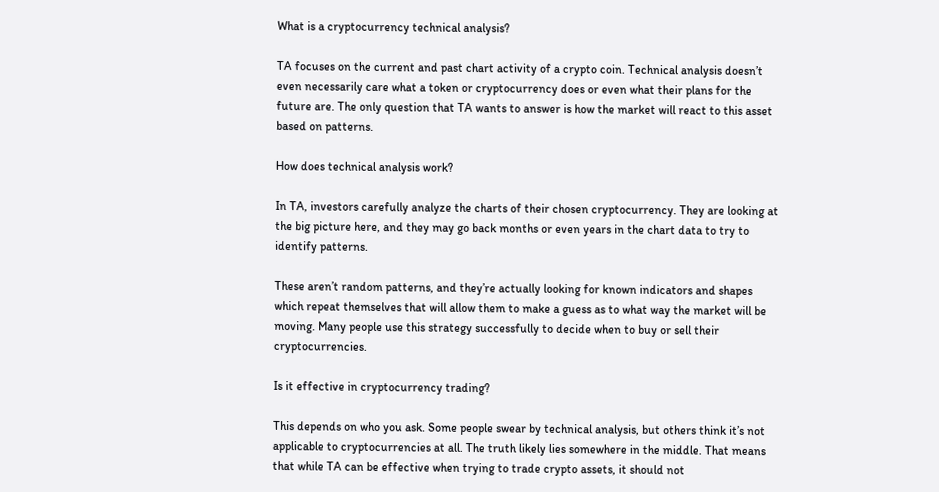What is a cryptocurrency technical analysis?

TA focuses on the current and past chart activity of a crypto coin. Technical analysis doesn’t even necessarily care what a token or cryptocurrency does or even what their plans for the future are. The only question that TA wants to answer is how the market will react to this asset based on patterns.

How does technical analysis work?

In TA, investors carefully analyze the charts of their chosen cryptocurrency. They are looking at the big picture here, and they may go back months or even years in the chart data to try to identify patterns.

These aren’t random patterns, and they’re actually looking for known indicators and shapes which repeat themselves that will allow them to make a guess as to what way the market will be moving. Many people use this strategy successfully to decide when to buy or sell their cryptocurrencies.

Is it effective in cryptocurrency trading?

This depends on who you ask. Some people swear by technical analysis, but others think it’s not applicable to cryptocurrencies at all. The truth likely lies somewhere in the middle. That means that while TA can be effective when trying to trade crypto assets, it should not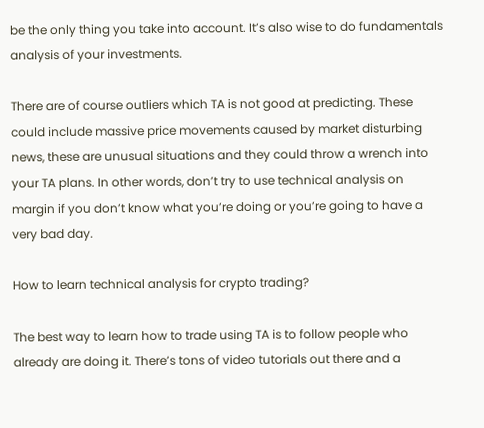be the only thing you take into account. It’s also wise to do fundamentals analysis of your investments.

There are of course outliers which TA is not good at predicting. These could include massive price movements caused by market disturbing news, these are unusual situations and they could throw a wrench into your TA plans. In other words, don’t try to use technical analysis on margin if you don’t know what you’re doing or you’re going to have a very bad day.

How to learn technical analysis for crypto trading?

The best way to learn how to trade using TA is to follow people who already are doing it. There’s tons of video tutorials out there and a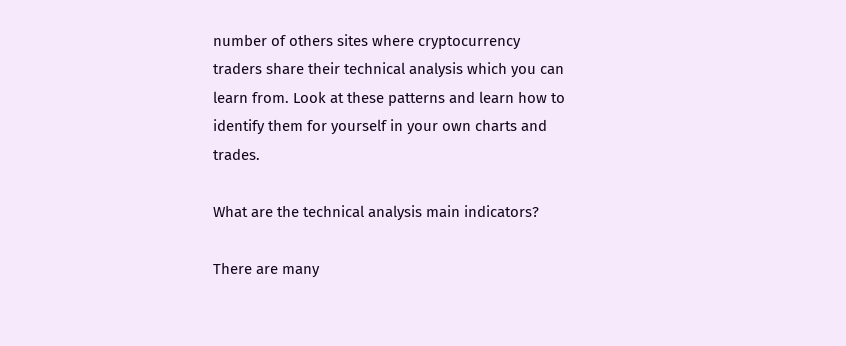number of others sites where cryptocurrency traders share their technical analysis which you can learn from. Look at these patterns and learn how to identify them for yourself in your own charts and trades.

What are the technical analysis main indicators?

There are many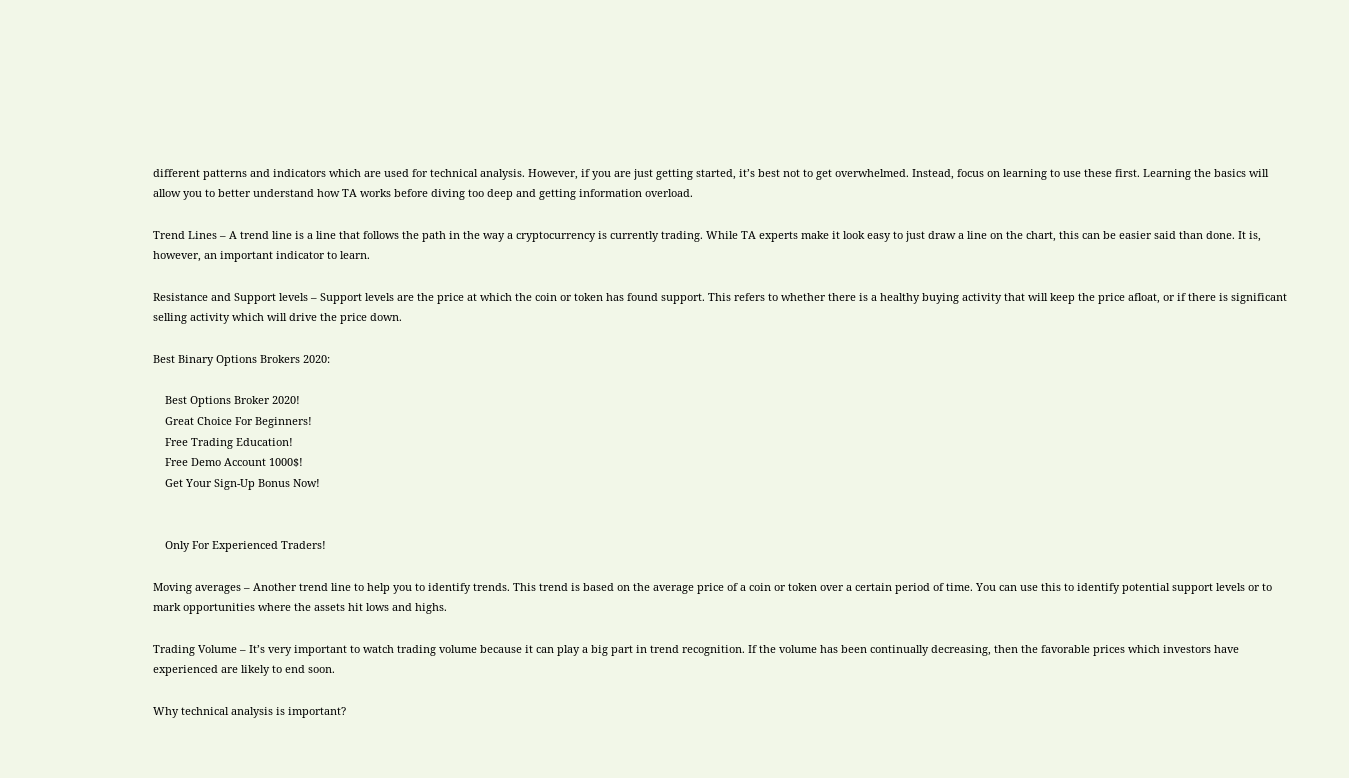different patterns and indicators which are used for technical analysis. However, if you are just getting started, it’s best not to get overwhelmed. Instead, focus on learning to use these first. Learning the basics will allow you to better understand how TA works before diving too deep and getting information overload.

Trend Lines – A trend line is a line that follows the path in the way a cryptocurrency is currently trading. While TA experts make it look easy to just draw a line on the chart, this can be easier said than done. It is, however, an important indicator to learn.

Resistance and Support levels – Support levels are the price at which the coin or token has found support. This refers to whether there is a healthy buying activity that will keep the price afloat, or if there is significant selling activity which will drive the price down.

Best Binary Options Brokers 2020:

    Best Options Broker 2020!
    Great Choice For Beginners!
    Free Trading Education!
    Free Demo Account 1000$!
    Get Your Sign-Up Bonus Now!


    Only For Experienced Traders!

Moving averages – Another trend line to help you to identify trends. This trend is based on the average price of a coin or token over a certain period of time. You can use this to identify potential support levels or to mark opportunities where the assets hit lows and highs.

Trading Volume – It’s very important to watch trading volume because it can play a big part in trend recognition. If the volume has been continually decreasing, then the favorable prices which investors have experienced are likely to end soon.

Why technical analysis is important?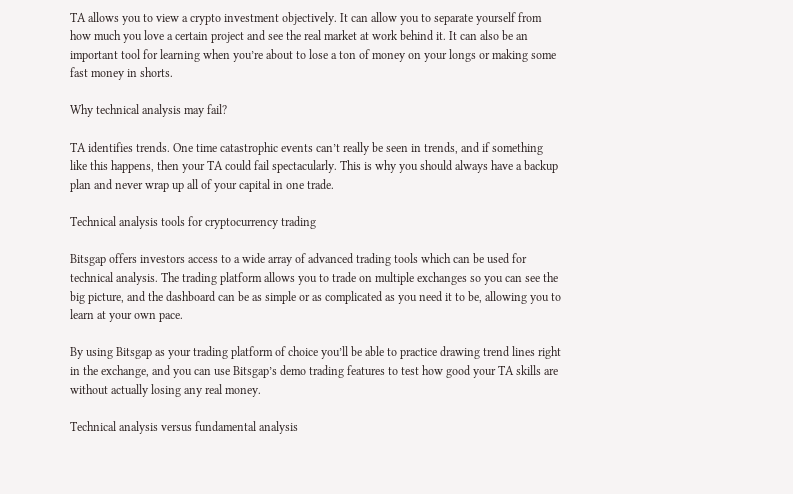TA allows you to view a crypto investment objectively. It can allow you to separate yourself from how much you love a certain project and see the real market at work behind it. It can also be an important tool for learning when you’re about to lose a ton of money on your longs or making some fast money in shorts.

Why technical analysis may fail?

TA identifies trends. One time catastrophic events can’t really be seen in trends, and if something like this happens, then your TA could fail spectacularly. This is why you should always have a backup plan and never wrap up all of your capital in one trade.

Technical analysis tools for cryptocurrency trading

Bitsgap offers investors access to a wide array of advanced trading tools which can be used for technical analysis. The trading platform allows you to trade on multiple exchanges so you can see the big picture, and the dashboard can be as simple or as complicated as you need it to be, allowing you to learn at your own pace.

By using Bitsgap as your trading platform of choice you’ll be able to practice drawing trend lines right in the exchange, and you can use Bitsgap’s demo trading features to test how good your TA skills are without actually losing any real money.

Technical analysis versus fundamental analysis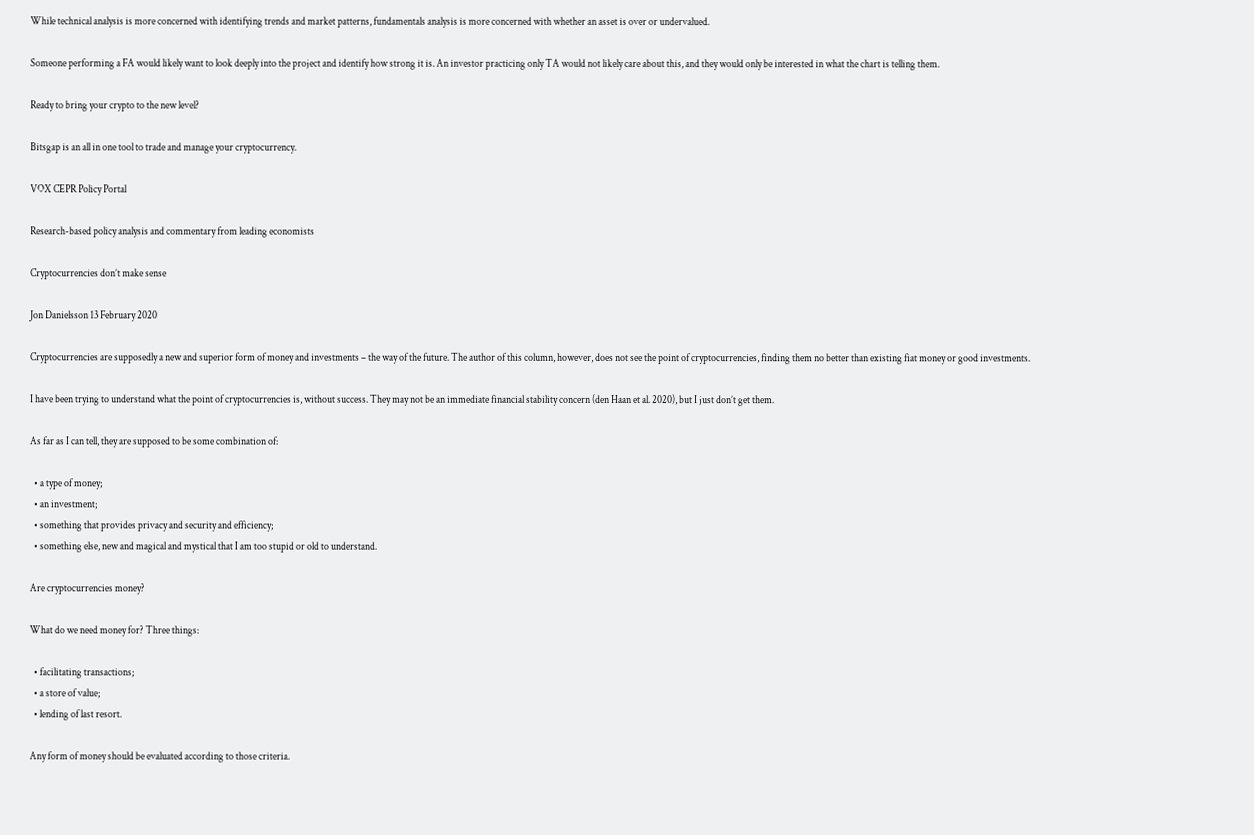While technical analysis is more concerned with identifying trends and market patterns, fundamentals analysis is more concerned with whether an asset is over or undervalued.

Someone performing a FA would likely want to look deeply into the project and identify how strong it is. An investor practicing only TA would not likely care about this, and they would only be interested in what the chart is telling them.

Ready to bring your crypto to the new level?

Bitsgap is an all in one tool to trade and manage your cryptocurrency.

VOX CEPR Policy Portal

Research-based policy analysis and commentary from leading economists

Cryptocurrencies don’t make sense

Jon Danielsson 13 February 2020

Cryptocurrencies are supposedly a new and superior form of money and investments – the way of the future. The author of this column, however, does not see the point of cryptocurrencies, finding them no better than existing fiat money or good investments.

I have been trying to understand what the point of cryptocurrencies is, without success. They may not be an immediate financial stability concern (den Haan et al. 2020), but I just don’t get them.

As far as I can tell, they are supposed to be some combination of:

  • a type of money;
  • an investment;
  • something that provides privacy and security and efficiency;
  • something else, new and magical and mystical that I am too stupid or old to understand.

Are cryptocurrencies money?

What do we need money for? Three things:

  • facilitating transactions;
  • a store of value;
  • lending of last resort.

Any form of money should be evaluated according to those criteria.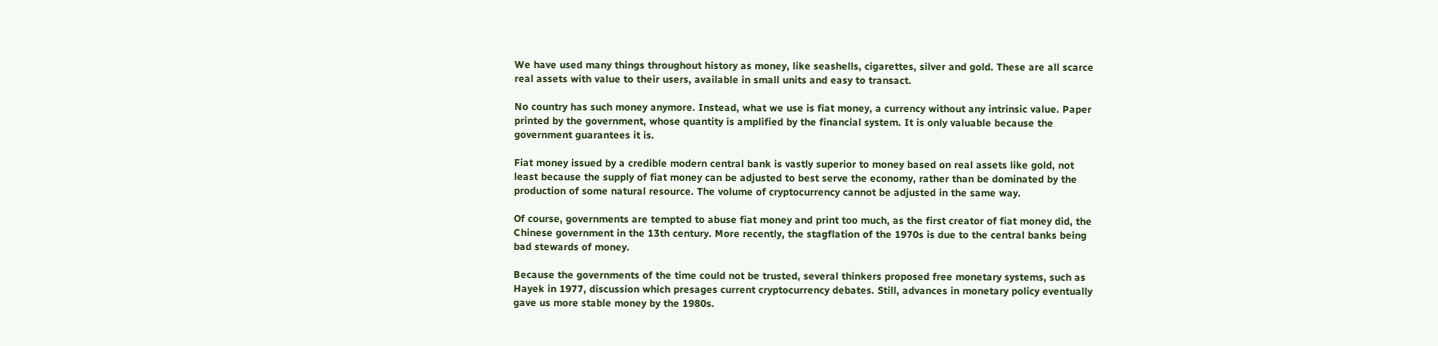We have used many things throughout history as money, like seashells, cigarettes, silver and gold. These are all scarce real assets with value to their users, available in small units and easy to transact.

No country has such money anymore. Instead, what we use is fiat money, a currency without any intrinsic value. Paper printed by the government, whose quantity is amplified by the financial system. It is only valuable because the government guarantees it is.

Fiat money issued by a credible modern central bank is vastly superior to money based on real assets like gold, not least because the supply of fiat money can be adjusted to best serve the economy, rather than be dominated by the production of some natural resource. The volume of cryptocurrency cannot be adjusted in the same way.

Of course, governments are tempted to abuse fiat money and print too much, as the first creator of fiat money did, the Chinese government in the 13th century. More recently, the stagflation of the 1970s is due to the central banks being bad stewards of money.

Because the governments of the time could not be trusted, several thinkers proposed free monetary systems, such as Hayek in 1977, discussion which presages current cryptocurrency debates. Still, advances in monetary policy eventually gave us more stable money by the 1980s.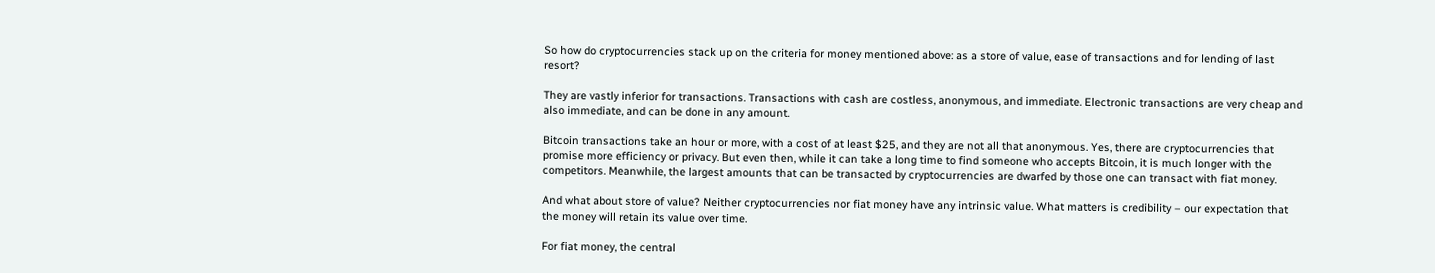So how do cryptocurrencies stack up on the criteria for money mentioned above: as a store of value, ease of transactions and for lending of last resort?

They are vastly inferior for transactions. Transactions with cash are costless, anonymous, and immediate. Electronic transactions are very cheap and also immediate, and can be done in any amount.

Bitcoin transactions take an hour or more, with a cost of at least $25, and they are not all that anonymous. Yes, there are cryptocurrencies that promise more efficiency or privacy. But even then, while it can take a long time to find someone who accepts Bitcoin, it is much longer with the competitors. Meanwhile, the largest amounts that can be transacted by cryptocurrencies are dwarfed by those one can transact with fiat money.

And what about store of value? Neither cryptocurrencies nor fiat money have any intrinsic value. What matters is credibility – our expectation that the money will retain its value over time.

For fiat money, the central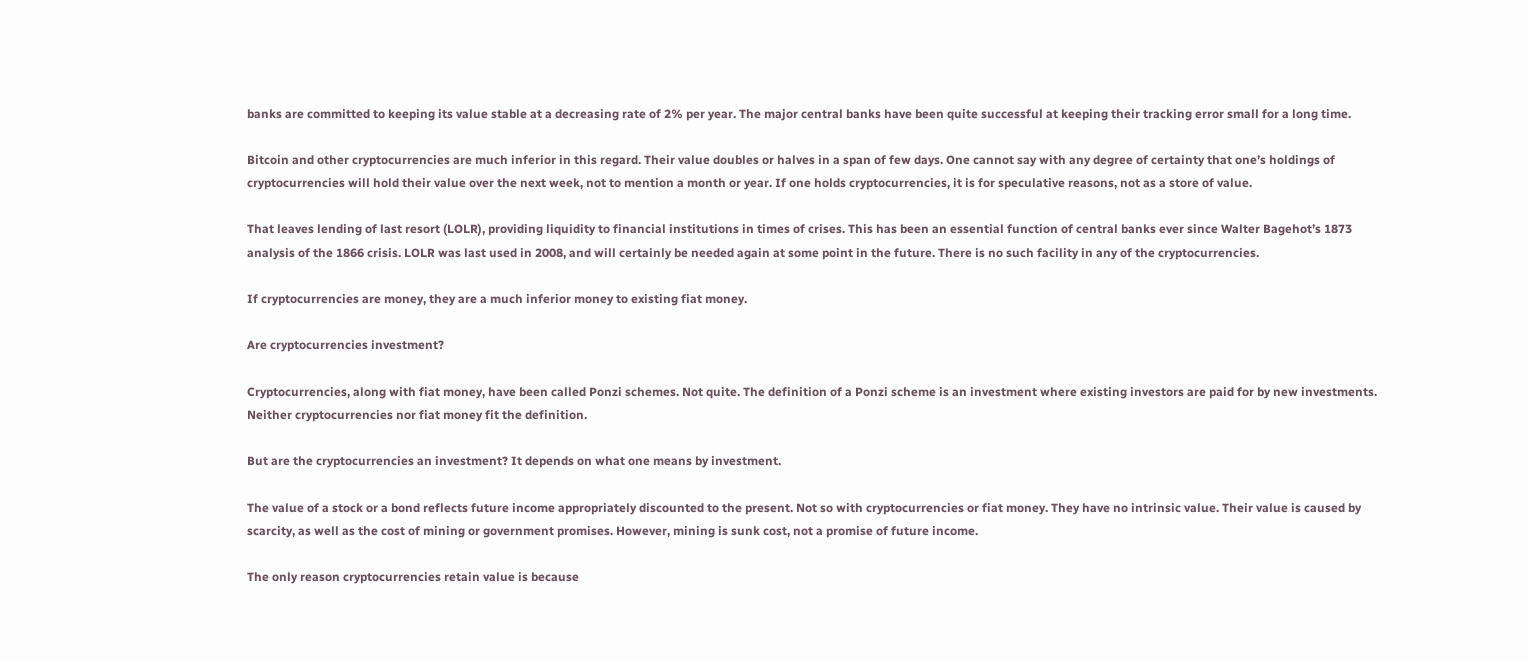banks are committed to keeping its value stable at a decreasing rate of 2% per year. The major central banks have been quite successful at keeping their tracking error small for a long time.

Bitcoin and other cryptocurrencies are much inferior in this regard. Their value doubles or halves in a span of few days. One cannot say with any degree of certainty that one’s holdings of cryptocurrencies will hold their value over the next week, not to mention a month or year. If one holds cryptocurrencies, it is for speculative reasons, not as a store of value.

That leaves lending of last resort (LOLR), providing liquidity to financial institutions in times of crises. This has been an essential function of central banks ever since Walter Bagehot’s 1873 analysis of the 1866 crisis. LOLR was last used in 2008, and will certainly be needed again at some point in the future. There is no such facility in any of the cryptocurrencies.

If cryptocurrencies are money, they are a much inferior money to existing fiat money.

Are cryptocurrencies investment?

Cryptocurrencies, along with fiat money, have been called Ponzi schemes. Not quite. The definition of a Ponzi scheme is an investment where existing investors are paid for by new investments. Neither cryptocurrencies nor fiat money fit the definition.

But are the cryptocurrencies an investment? It depends on what one means by investment.

The value of a stock or a bond reflects future income appropriately discounted to the present. Not so with cryptocurrencies or fiat money. They have no intrinsic value. Their value is caused by scarcity, as well as the cost of mining or government promises. However, mining is sunk cost, not a promise of future income.

The only reason cryptocurrencies retain value is because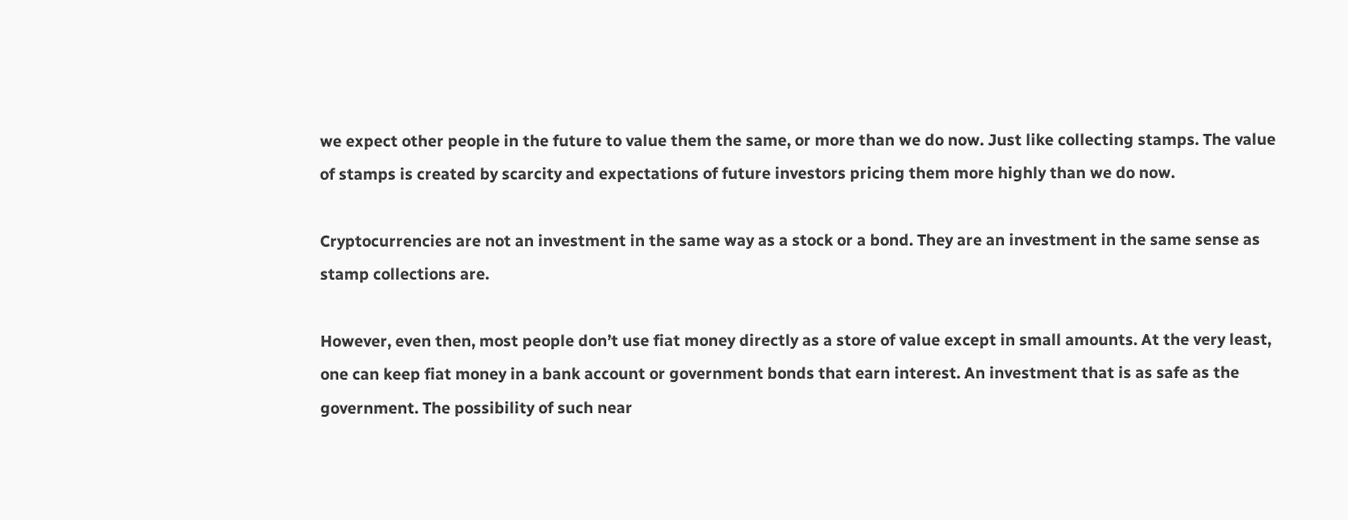we expect other people in the future to value them the same, or more than we do now. Just like collecting stamps. The value of stamps is created by scarcity and expectations of future investors pricing them more highly than we do now.

Cryptocurrencies are not an investment in the same way as a stock or a bond. They are an investment in the same sense as stamp collections are.

However, even then, most people don’t use fiat money directly as a store of value except in small amounts. At the very least, one can keep fiat money in a bank account or government bonds that earn interest. An investment that is as safe as the government. The possibility of such near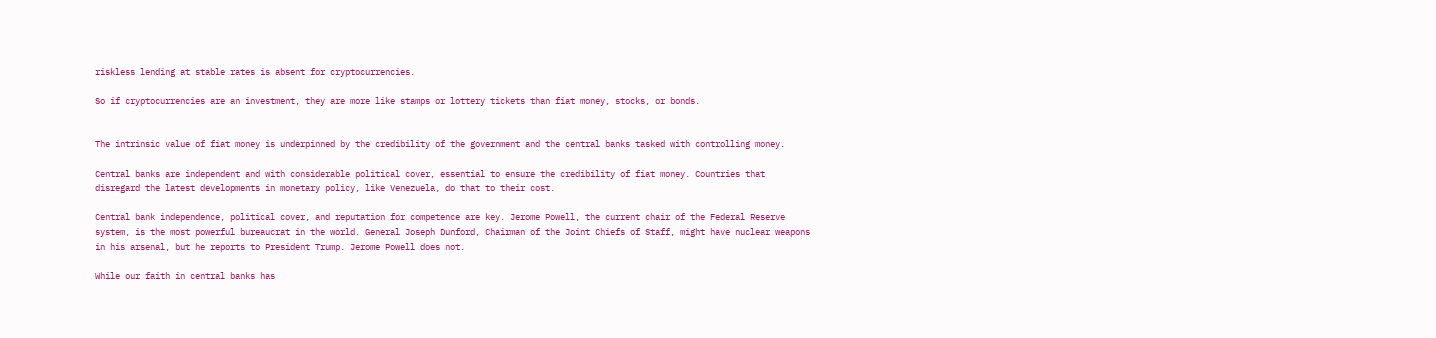riskless lending at stable rates is absent for cryptocurrencies.

So if cryptocurrencies are an investment, they are more like stamps or lottery tickets than fiat money, stocks, or bonds.


The intrinsic value of fiat money is underpinned by the credibility of the government and the central banks tasked with controlling money.

Central banks are independent and with considerable political cover, essential to ensure the credibility of fiat money. Countries that disregard the latest developments in monetary policy, like Venezuela, do that to their cost.

Central bank independence, political cover, and reputation for competence are key. Jerome Powell, the current chair of the Federal Reserve system, is the most powerful bureaucrat in the world. General Joseph Dunford, Chairman of the Joint Chiefs of Staff, might have nuclear weapons in his arsenal, but he reports to President Trump. Jerome Powell does not.

While our faith in central banks has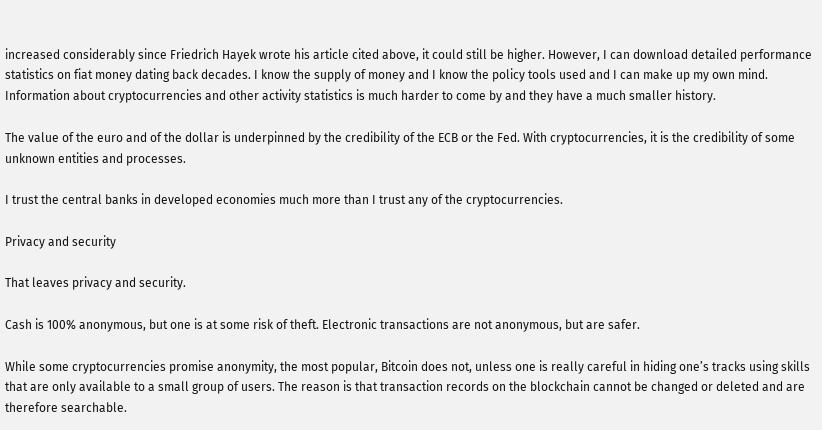increased considerably since Friedrich Hayek wrote his article cited above, it could still be higher. However, I can download detailed performance statistics on fiat money dating back decades. I know the supply of money and I know the policy tools used and I can make up my own mind. Information about cryptocurrencies and other activity statistics is much harder to come by and they have a much smaller history.

The value of the euro and of the dollar is underpinned by the credibility of the ECB or the Fed. With cryptocurrencies, it is the credibility of some unknown entities and processes.

I trust the central banks in developed economies much more than I trust any of the cryptocurrencies.

Privacy and security

That leaves privacy and security.

Cash is 100% anonymous, but one is at some risk of theft. Electronic transactions are not anonymous, but are safer.

While some cryptocurrencies promise anonymity, the most popular, Bitcoin does not, unless one is really careful in hiding one’s tracks using skills that are only available to a small group of users. The reason is that transaction records on the blockchain cannot be changed or deleted and are therefore searchable.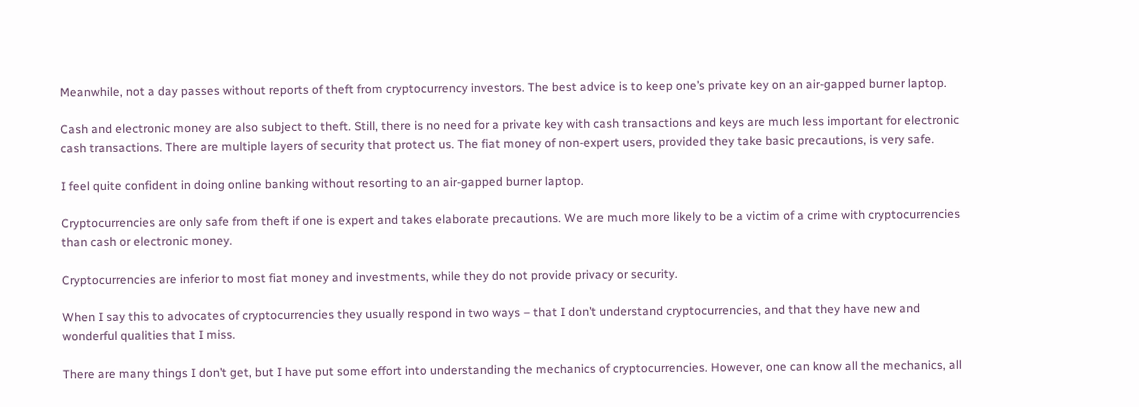Meanwhile, not a day passes without reports of theft from cryptocurrency investors. The best advice is to keep one’s private key on an air-gapped burner laptop.

Cash and electronic money are also subject to theft. Still, there is no need for a private key with cash transactions and keys are much less important for electronic cash transactions. There are multiple layers of security that protect us. The fiat money of non-expert users, provided they take basic precautions, is very safe.

I feel quite confident in doing online banking without resorting to an air-gapped burner laptop.

Cryptocurrencies are only safe from theft if one is expert and takes elaborate precautions. We are much more likely to be a victim of a crime with cryptocurrencies than cash or electronic money.

Cryptocurrencies are inferior to most fiat money and investments, while they do not provide privacy or security.

When I say this to advocates of cryptocurrencies they usually respond in two ways – that I don’t understand cryptocurrencies, and that they have new and wonderful qualities that I miss.

There are many things I don’t get, but I have put some effort into understanding the mechanics of cryptocurrencies. However, one can know all the mechanics, all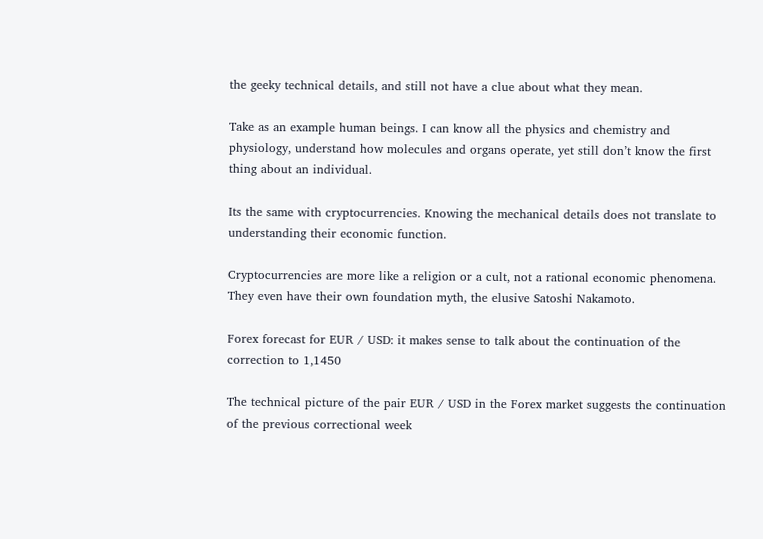the geeky technical details, and still not have a clue about what they mean.

Take as an example human beings. I can know all the physics and chemistry and physiology, understand how molecules and organs operate, yet still don’t know the first thing about an individual.

Its the same with cryptocurrencies. Knowing the mechanical details does not translate to understanding their economic function.

Cryptocurrencies are more like a religion or a cult, not a rational economic phenomena. They even have their own foundation myth, the elusive Satoshi Nakamoto.

Forex forecast for EUR / USD: it makes sense to talk about the continuation of the correction to 1,1450

The technical picture of the pair EUR / USD in the Forex market suggests the continuation of the previous correctional week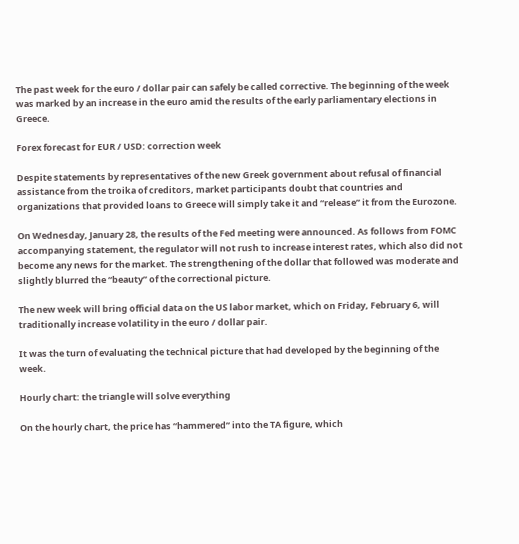The past week for the euro / dollar pair can safely be called corrective. The beginning of the week was marked by an increase in the euro amid the results of the early parliamentary elections in Greece.

Forex forecast for EUR / USD: correction week

Despite statements by representatives of the new Greek government about refusal of financial assistance from the troika of creditors, market participants doubt that countries and organizations that provided loans to Greece will simply take it and “release” it from the Eurozone.

On Wednesday, January 28, the results of the Fed meeting were announced. As follows from FOMC accompanying statement, the regulator will not rush to increase interest rates, which also did not become any news for the market. The strengthening of the dollar that followed was moderate and slightly blurred the “beauty” of the correctional picture.

The new week will bring official data on the US labor market, which on Friday, February 6, will traditionally increase volatility in the euro / dollar pair.

It was the turn of evaluating the technical picture that had developed by the beginning of the week.

Hourly chart: the triangle will solve everything

On the hourly chart, the price has “hammered” into the TA figure, which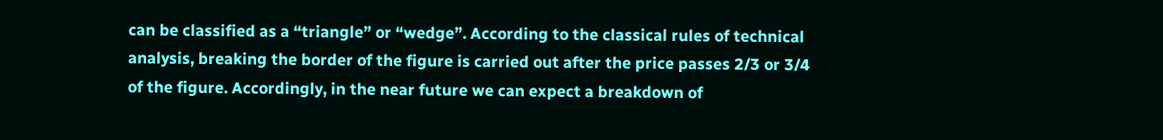can be classified as a “triangle” or “wedge”. According to the classical rules of technical analysis, breaking the border of the figure is carried out after the price passes 2/3 or 3/4 of the figure. Accordingly, in the near future we can expect a breakdown of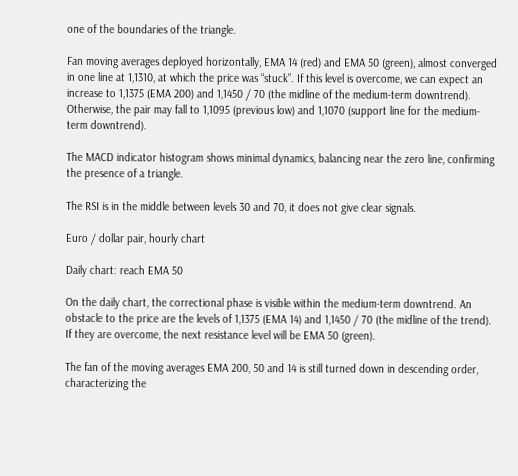one of the boundaries of the triangle.

Fan moving averages deployed horizontally, EMA 14 (red) and EMA 50 (green), almost converged in one line at 1,1310, at which the price was “stuck”. If this level is overcome, we can expect an increase to 1,1375 (EMA 200) and 1,1450 / 70 (the midline of the medium-term downtrend). Otherwise, the pair may fall to 1,1095 (previous low) and 1,1070 (support line for the medium-term downtrend).

The MACD indicator histogram shows minimal dynamics, balancing near the zero line, confirming the presence of a triangle.

The RSI is in the middle between levels 30 and 70, it does not give clear signals.

Euro / dollar pair, hourly chart

Daily chart: reach EMA 50

On the daily chart, the correctional phase is visible within the medium-term downtrend. An obstacle to the price are the levels of 1,1375 (EMA 14) and 1,1450 / 70 (the midline of the trend). If they are overcome, the next resistance level will be EMA 50 (green).

The fan of the moving averages EMA 200, 50 and 14 is still turned down in descending order, characterizing the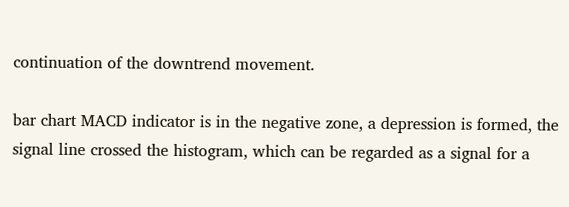continuation of the downtrend movement.

bar chart MACD indicator is in the negative zone, a depression is formed, the signal line crossed the histogram, which can be regarded as a signal for a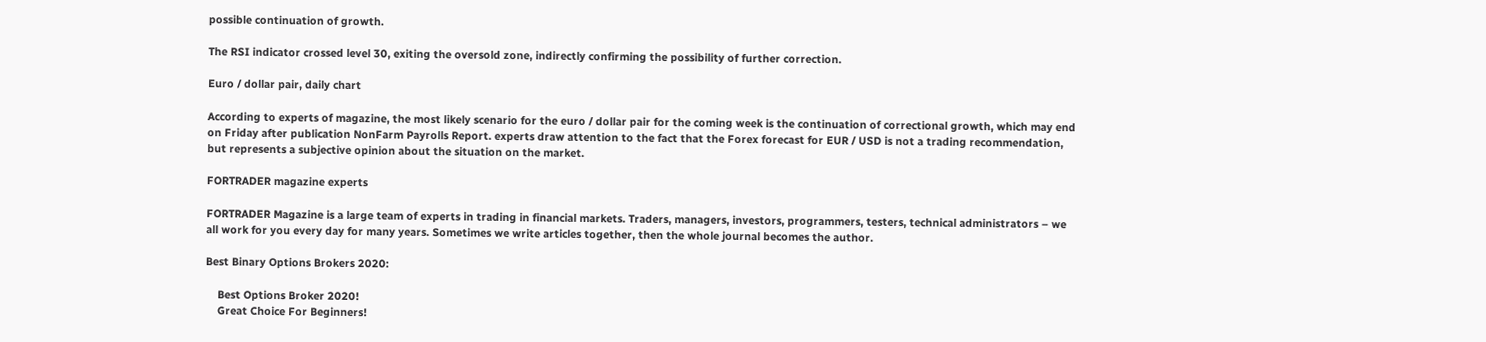possible continuation of growth.

The RSI indicator crossed level 30, exiting the oversold zone, indirectly confirming the possibility of further correction.

Euro / dollar pair, daily chart

According to experts of magazine, the most likely scenario for the euro / dollar pair for the coming week is the continuation of correctional growth, which may end on Friday after publication NonFarm Payrolls Report. experts draw attention to the fact that the Forex forecast for EUR / USD is not a trading recommendation, but represents a subjective opinion about the situation on the market.

FORTRADER magazine experts

FORTRADER Magazine is a large team of experts in trading in financial markets. Traders, managers, investors, programmers, testers, technical administrators – we all work for you every day for many years. Sometimes we write articles together, then the whole journal becomes the author.

Best Binary Options Brokers 2020:

    Best Options Broker 2020!
    Great Choice For Beginners!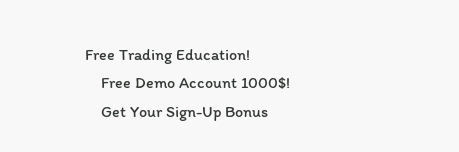Free Trading Education!
    Free Demo Account 1000$!
    Get Your Sign-Up Bonus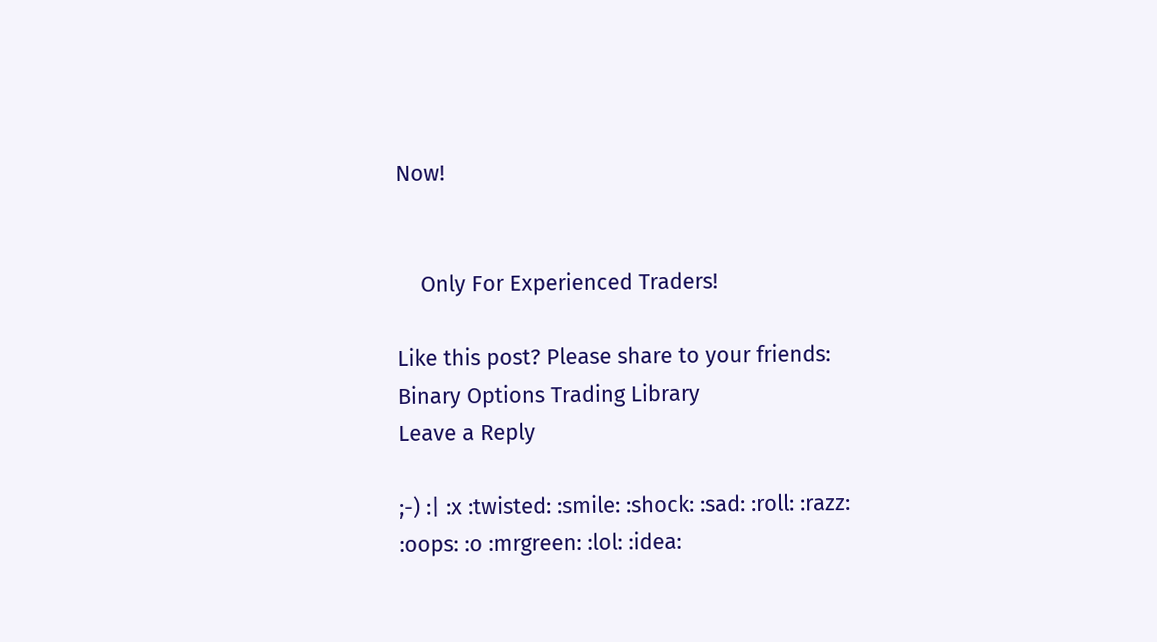Now!


    Only For Experienced Traders!

Like this post? Please share to your friends:
Binary Options Trading Library
Leave a Reply

;-) :| :x :twisted: :smile: :shock: :sad: :roll: :razz: :oops: :o :mrgreen: :lol: :idea: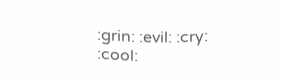:grin: :evil: :cry: :cool: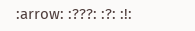:arrow: :???: :?: :!: